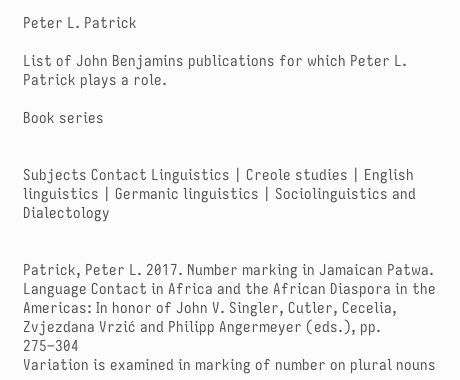Peter L. Patrick

List of John Benjamins publications for which Peter L. Patrick plays a role.

Book series


Subjects Contact Linguistics | Creole studies | English linguistics | Germanic linguistics | Sociolinguistics and Dialectology


Patrick, Peter L. 2017. Number marking in Jamaican Patwa. Language Contact in Africa and the African Diaspora in the Americas: In honor of John V. Singler, Cutler, Cecelia, Zvjezdana Vrzić and Philipp Angermeyer (eds.), pp. 275–304
Variation is examined in marking of number on plural nouns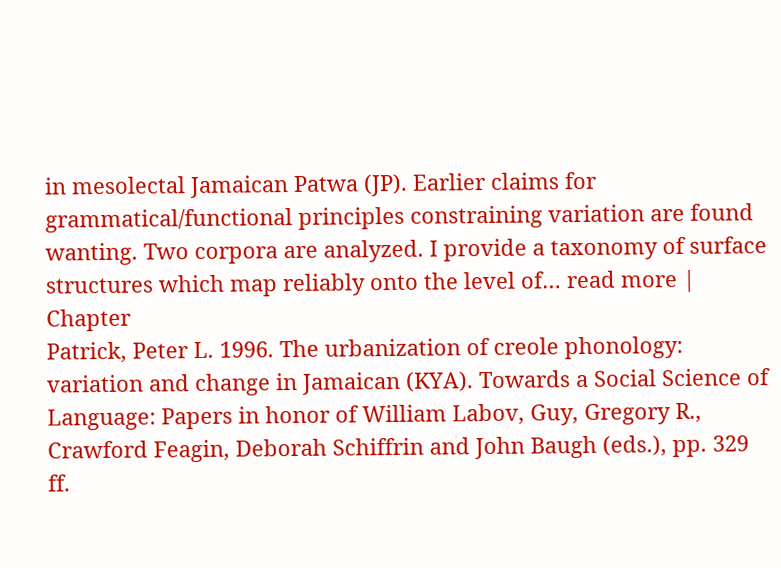in mesolectal Jamaican Patwa (JP). Earlier claims for grammatical/functional principles constraining variation are found wanting. Two corpora are analyzed. I provide a taxonomy of surface structures which map reliably onto the level of… read more | Chapter
Patrick, Peter L. 1996. The urbanization of creole phonology: variation and change in Jamaican (KYA). Towards a Social Science of Language: Papers in honor of William Labov, Guy, Gregory R., Crawford Feagin, Deborah Schiffrin and John Baugh (eds.), pp. 329 ff.